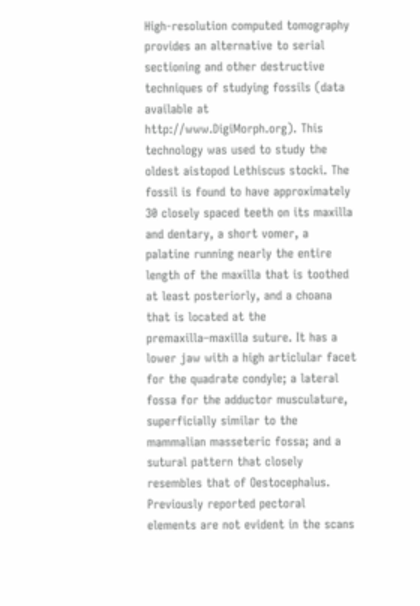High-resolution computed tomography provides an alternative to serial sectioning and other destructive techniques of studying fossils (data available at http://www.DigiMorph.org). This technology was used to study the oldest aistopod Lethiscus stocki. The fossil is found to have approximately 30 closely spaced teeth on its maxilla and dentary, a short vomer, a palatine running nearly the entire length of the maxilla that is toothed at least posteriorly, and a choana that is located at the premaxilla–maxilla suture. It has a lower jaw with a high articlular facet for the quadrate condyle; a lateral fossa for the adductor musculature, superficially similar to the mammalian masseteric fossa; and a sutural pattern that closely resembles that of Oestocephalus. Previously reported pectoral elements are not evident in the scans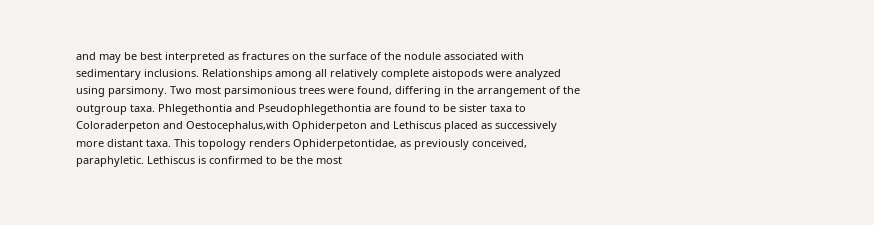and may be best interpreted as fractures on the surface of the nodule associated with sedimentary inclusions. Relationships among all relatively complete aistopods were analyzed using parsimony. Two most parsimonious trees were found, differing in the arrangement of the outgroup taxa. Phlegethontia and Pseudophlegethontia are found to be sister taxa to Coloraderpeton and Oestocephalus,with Ophiderpeton and Lethiscus placed as successively more distant taxa. This topology renders Ophiderpetontidae, as previously conceived, paraphyletic. Lethiscus is confirmed to be the most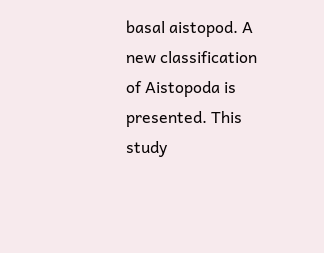basal aistopod. A new classification of Aistopoda is presented. This study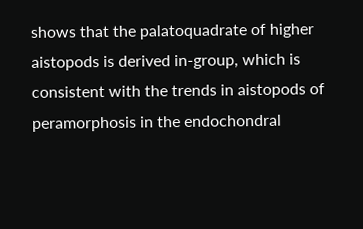shows that the palatoquadrate of higher aistopods is derived in-group, which is consistent with the trends in aistopods of peramorphosis in the endochondral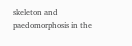skeleton and paedomorphosis in the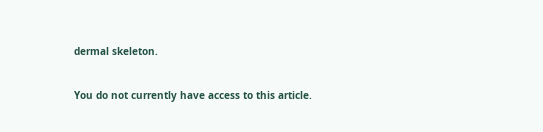dermal skeleton.

You do not currently have access to this article.